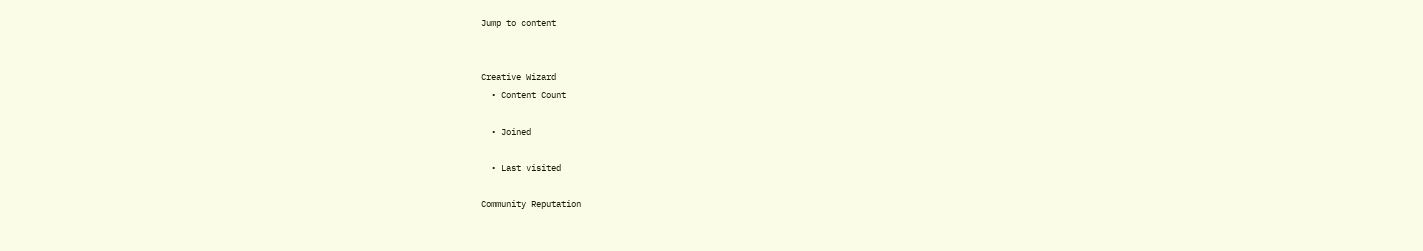Jump to content


Creative Wizard
  • Content Count

  • Joined

  • Last visited

Community Reputation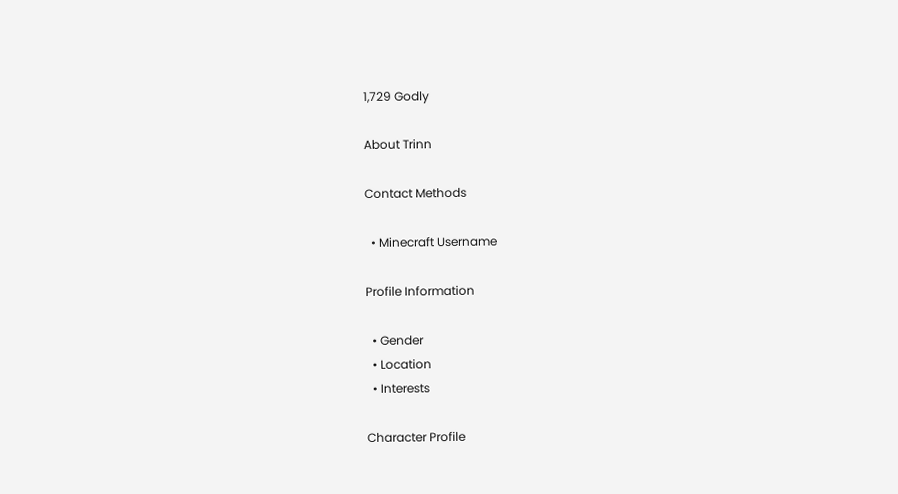1,729 Godly

About Trinn

Contact Methods

  • Minecraft Username

Profile Information

  • Gender
  • Location
  • Interests

Character Profile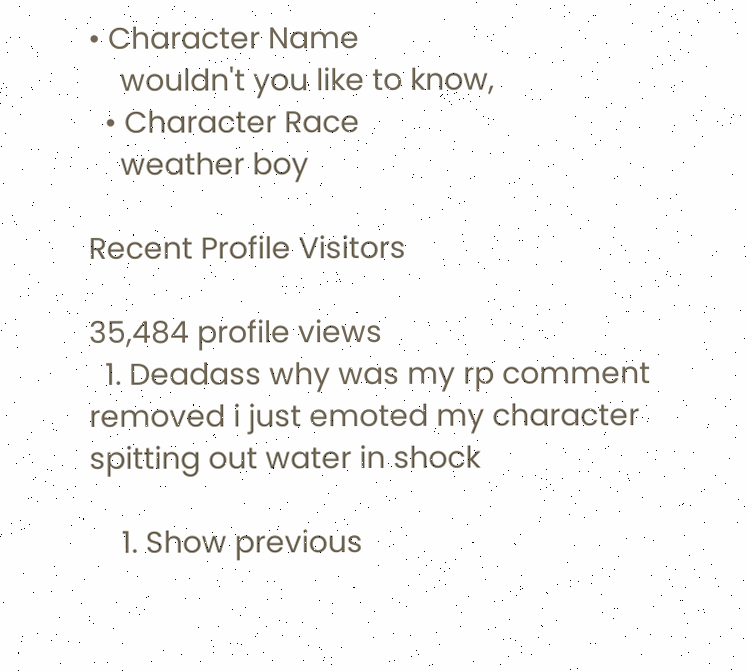• Character Name
    wouldn't you like to know,
  • Character Race
    weather boy

Recent Profile Visitors

35,484 profile views
  1. Deadass why was my rp comment removed i just emoted my character spitting out water in shock

    1. Show previous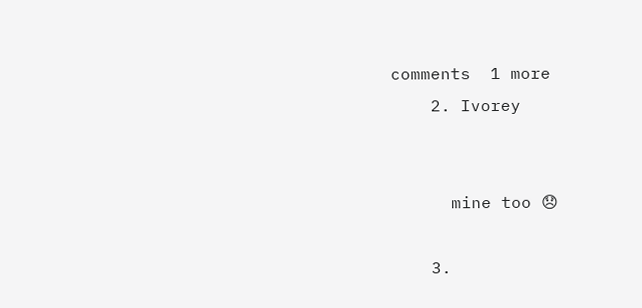comments  1 more
    2. Ivorey


      mine too 😞

    3.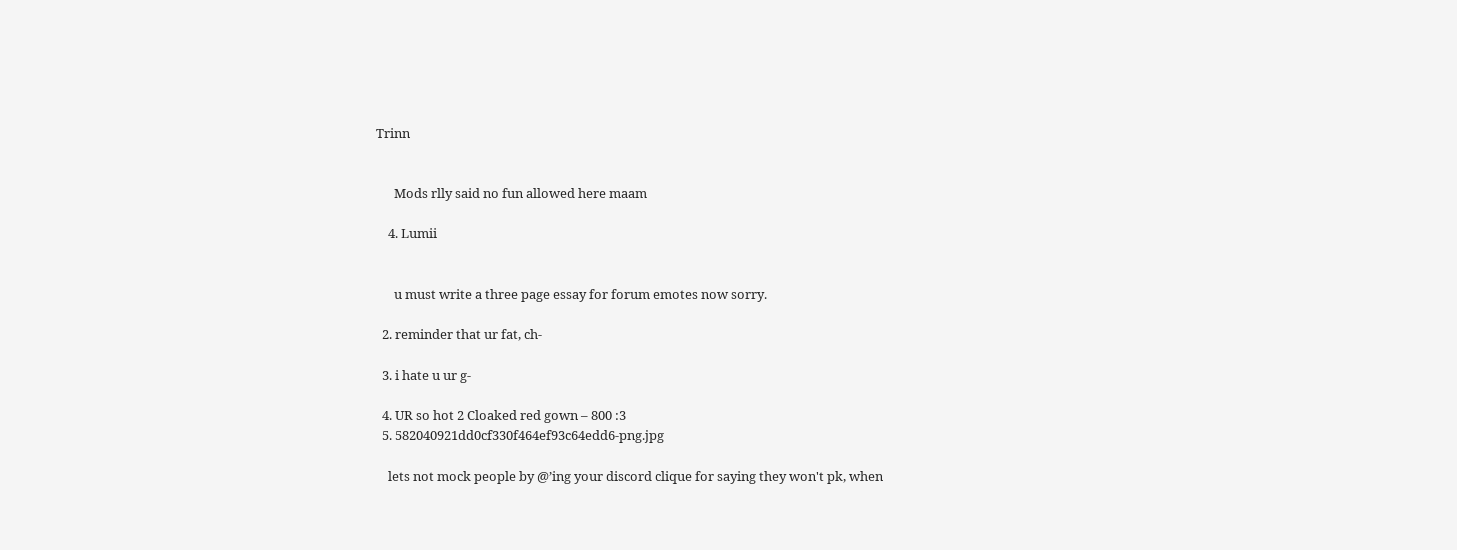Trinn


      Mods rlly said no fun allowed here maam

    4. Lumii


      u must write a three page essay for forum emotes now sorry.

  2. reminder that ur fat, ch-

  3. i hate u ur g-

  4. UR so hot 2 Cloaked red gown – 800 :3
  5. 582040921dd0cf330f464ef93c64edd6-png.jpg

    lets not mock people by @’ing your discord clique for saying they won't pk, when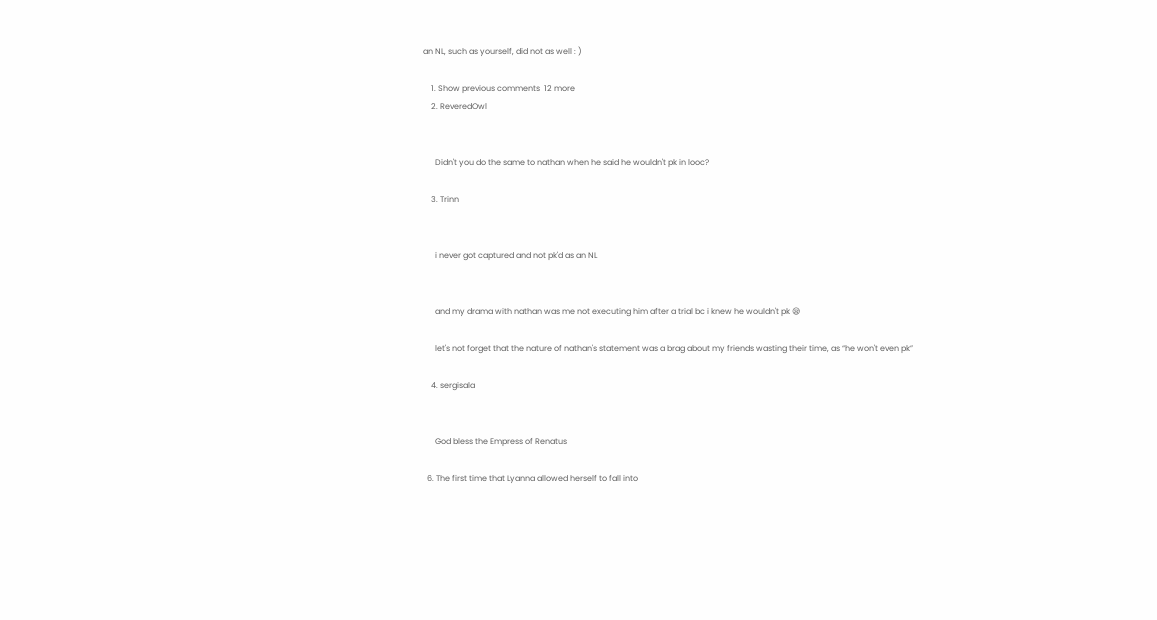an NL, such as yourself, did not as well : )

    1. Show previous comments  12 more
    2. ReveredOwl


      Didn't you do the same to nathan when he said he wouldn't pk in looc?

    3. Trinn


      i never got captured and not pk'd as an NL


      and my drama with nathan was me not executing him after a trial bc i knew he wouldn't pk 😪

      let's not forget that the nature of nathan's statement was a brag about my friends wasting their time, as “he won't even pk”

    4. sergisala


      God bless the Empress of Renatus

  6. The first time that Lyanna allowed herself to fall into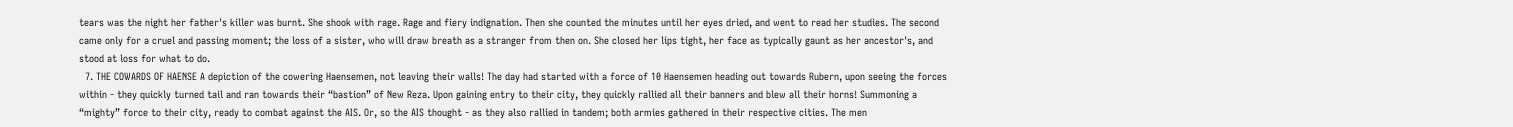tears was the night her father's killer was burnt. She shook with rage. Rage and fiery indignation. Then she counted the minutes until her eyes dried, and went to read her studies. The second came only for a cruel and passing moment; the loss of a sister, who will draw breath as a stranger from then on. She closed her lips tight, her face as typically gaunt as her ancestor's, and stood at loss for what to do.
  7. THE COWARDS OF HAENSE A depiction of the cowering Haensemen, not leaving their walls! The day had started with a force of 10 Haensemen heading out towards Rubern, upon seeing the forces within - they quickly turned tail and ran towards their “bastion” of New Reza. Upon gaining entry to their city, they quickly rallied all their banners and blew all their horns! Summoning a “mighty” force to their city, ready to combat against the AIS. Or, so the AIS thought - as they also rallied in tandem; both armies gathered in their respective cities. The men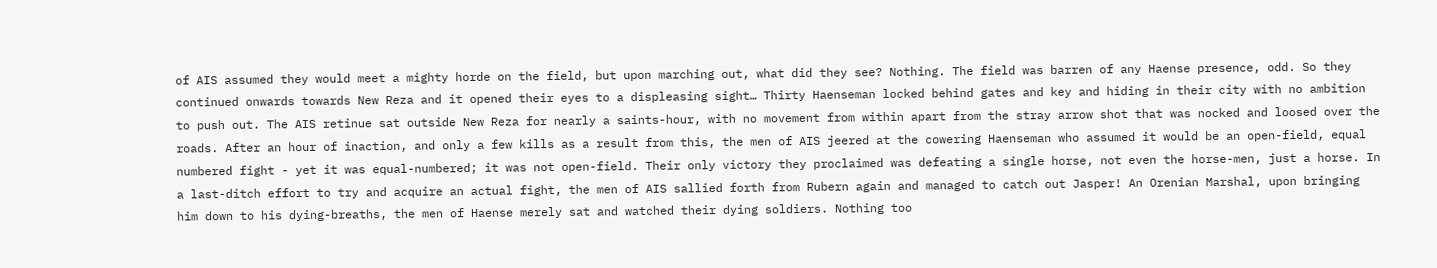of AIS assumed they would meet a mighty horde on the field, but upon marching out, what did they see? Nothing. The field was barren of any Haense presence, odd. So they continued onwards towards New Reza and it opened their eyes to a displeasing sight… Thirty Haenseman locked behind gates and key and hiding in their city with no ambition to push out. The AIS retinue sat outside New Reza for nearly a saints-hour, with no movement from within apart from the stray arrow shot that was nocked and loosed over the roads. After an hour of inaction, and only a few kills as a result from this, the men of AIS jeered at the cowering Haenseman who assumed it would be an open-field, equal numbered fight - yet it was equal-numbered; it was not open-field. Their only victory they proclaimed was defeating a single horse, not even the horse-men, just a horse. In a last-ditch effort to try and acquire an actual fight, the men of AIS sallied forth from Rubern again and managed to catch out Jasper! An Orenian Marshal, upon bringing him down to his dying-breaths, the men of Haense merely sat and watched their dying soldiers. Nothing too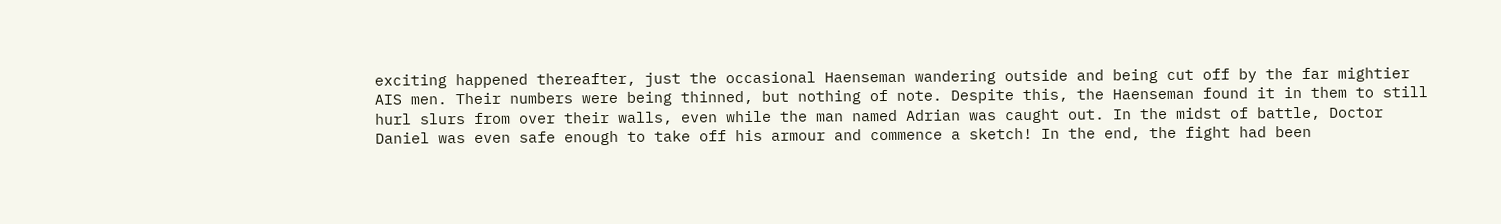exciting happened thereafter, just the occasional Haenseman wandering outside and being cut off by the far mightier AIS men. Their numbers were being thinned, but nothing of note. Despite this, the Haenseman found it in them to still hurl slurs from over their walls, even while the man named Adrian was caught out. In the midst of battle, Doctor Daniel was even safe enough to take off his armour and commence a sketch! In the end, the fight had been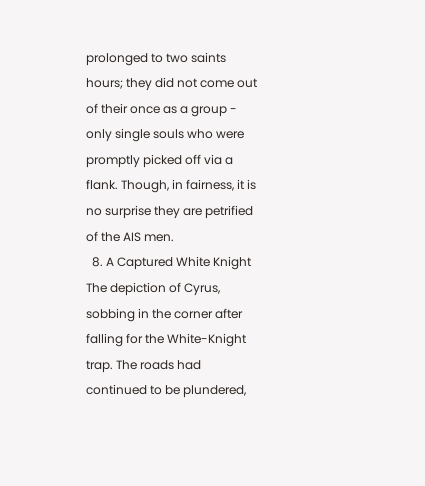prolonged to two saints hours; they did not come out of their once as a group - only single souls who were promptly picked off via a flank. Though, in fairness, it is no surprise they are petrified of the AIS men.
  8. A Captured White Knight The depiction of Cyrus, sobbing in the corner after falling for the White-Knight trap. The roads had continued to be plundered,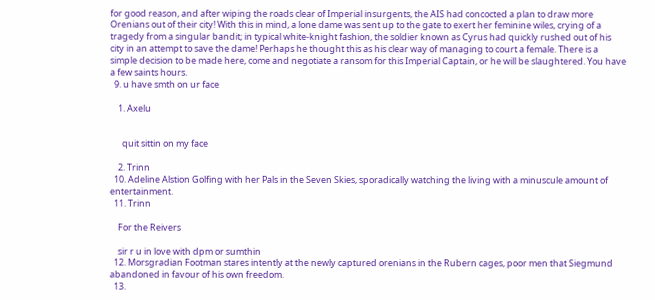for good reason, and after wiping the roads clear of Imperial insurgents, the AIS had concocted a plan to draw more Orenians out of their city! With this in mind, a lone dame was sent up to the gate to exert her feminine wiles, crying of a tragedy from a singular bandit; in typical white-knight fashion, the soldier known as Cyrus had quickly rushed out of his city in an attempt to save the dame! Perhaps he thought this as his clear way of managing to court a female. There is a simple decision to be made here, come and negotiate a ransom for this Imperial Captain, or he will be slaughtered. You have a few saints hours.
  9. u have smth on ur face

    1. Axelu


      quit sittin on my face

    2. Trinn
  10. Adeline Alstion Golfing with her Pals in the Seven Skies, sporadically watching the living with a minuscule amount of entertainment.
  11. Trinn

    For the Reivers

    sir r u in love with dpm or sumthin
  12. Morsgradian Footman stares intently at the newly captured orenians in the Rubern cages, poor men that Siegmund abandoned in favour of his own freedom.
  13.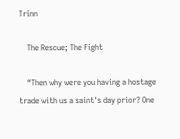Trinn

    The Rescue; The Fight

    “Then why were you having a hostage trade with us a saint's day prior? One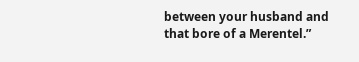between your husband and that bore of a Merentel.”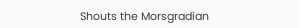Shouts the Morsgradian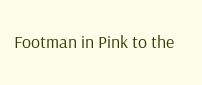Footman in Pink to the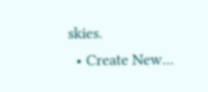skies.
  • Create New...